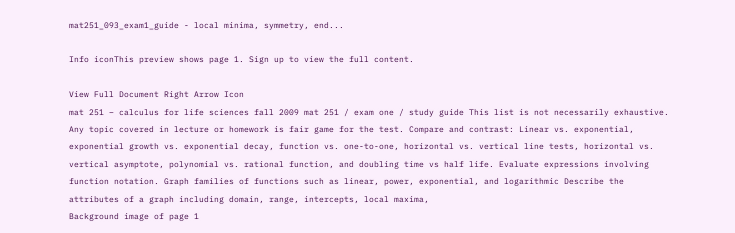mat251_093_exam1_guide - local minima, symmetry, end...

Info iconThis preview shows page 1. Sign up to view the full content.

View Full Document Right Arrow Icon
mat 251 – calculus for life sciences fall 2009 mat 251 / exam one / study guide This list is not necessarily exhaustive. Any topic covered in lecture or homework is fair game for the test. Compare and contrast: Linear vs. exponential, exponential growth vs. exponential decay, function vs. one-to-one, horizontal vs. vertical line tests, horizontal vs. vertical asymptote, polynomial vs. rational function, and doubling time vs half life. Evaluate expressions involving function notation. Graph families of functions such as linear, power, exponential, and logarithmic Describe the attributes of a graph including domain, range, intercepts, local maxima,
Background image of page 1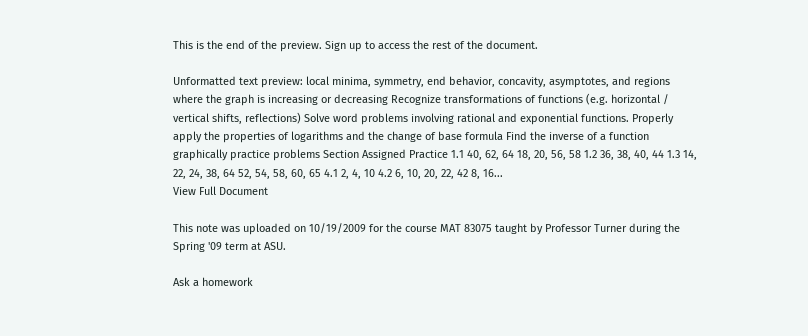This is the end of the preview. Sign up to access the rest of the document.

Unformatted text preview: local minima, symmetry, end behavior, concavity, asymptotes, and regions where the graph is increasing or decreasing Recognize transformations of functions (e.g. horizontal / vertical shifts, reflections) Solve word problems involving rational and exponential functions. Properly apply the properties of logarithms and the change of base formula Find the inverse of a function graphically practice problems Section Assigned Practice 1.1 40, 62, 64 18, 20, 56, 58 1.2 36, 38, 40, 44 1.3 14, 22, 24, 38, 64 52, 54, 58, 60, 65 4.1 2, 4, 10 4.2 6, 10, 20, 22, 42 8, 16...
View Full Document

This note was uploaded on 10/19/2009 for the course MAT 83075 taught by Professor Turner during the Spring '09 term at ASU.

Ask a homework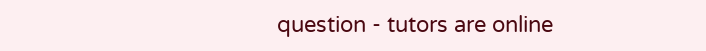question - tutors are online